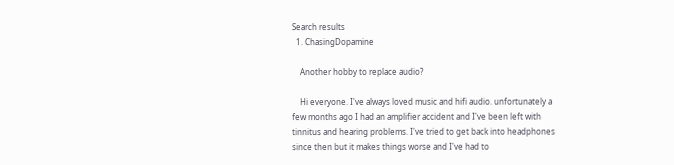Search results
  1. ChasingDopamine

    Another hobby to replace audio?

    Hi everyone. I've always loved music and hifi audio. unfortunately a few months ago I had an amplifier accident and I've been left with tinnitus and hearing problems. I've tried to get back into headphones since then but it makes things worse and I've had to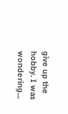give up the hobby. I was wondering...